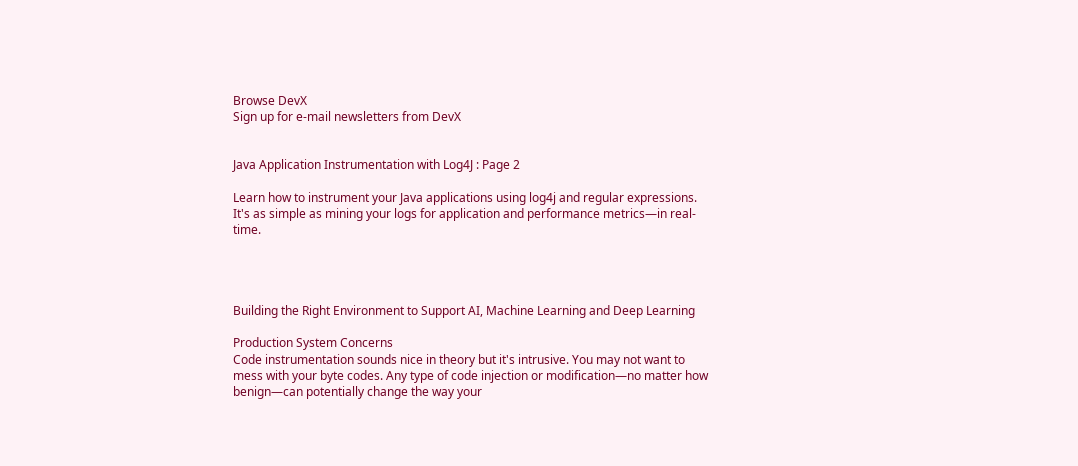Browse DevX
Sign up for e-mail newsletters from DevX


Java Application Instrumentation with Log4J : Page 2

Learn how to instrument your Java applications using log4j and regular expressions. It's as simple as mining your logs for application and performance metrics—in real-time.




Building the Right Environment to Support AI, Machine Learning and Deep Learning

Production System Concerns
Code instrumentation sounds nice in theory but it's intrusive. You may not want to mess with your byte codes. Any type of code injection or modification—no matter how benign—can potentially change the way your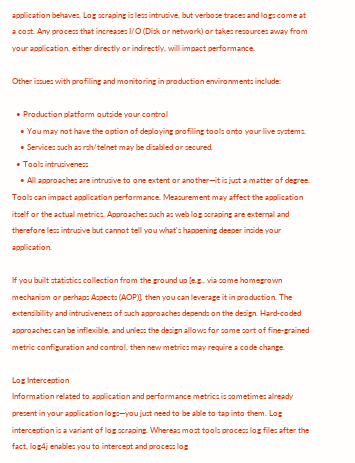application behaves. Log scraping is less intrusive, but verbose traces and logs come at a cost. Any process that increases I/O (Disk or network) or takes resources away from your application, either directly or indirectly, will impact performance.

Other issues with profiling and monitoring in production environments include:

  • Production platform outside your control
    • You may not have the option of deploying profiling tools onto your live systems.
    • Services such as rsh/telnet may be disabled or secured.
  • Tools intrusiveness
    • All approaches are intrusive to one extent or another—it is just a matter of degree. Tools can impact application performance. Measurement may affect the application itself or the actual metrics. Approaches such as web log scraping are external and therefore less intrusive but cannot tell you what's happening deeper inside your application.

If you built statistics collection from the ground up [e.g., via some homegrown mechanism or perhaps Aspects (AOP)], then you can leverage it in production. The extensibility and intrusiveness of such approaches depends on the design. Hard-coded approaches can be inflexible, and unless the design allows for some sort of fine-grained metric configuration and control, then new metrics may require a code change.

Log Interception
Information related to application and performance metrics is sometimes already present in your application logs—you just need to be able to tap into them. Log interception is a variant of log scraping. Whereas most tools process log files after the fact, log4j enables you to intercept and process log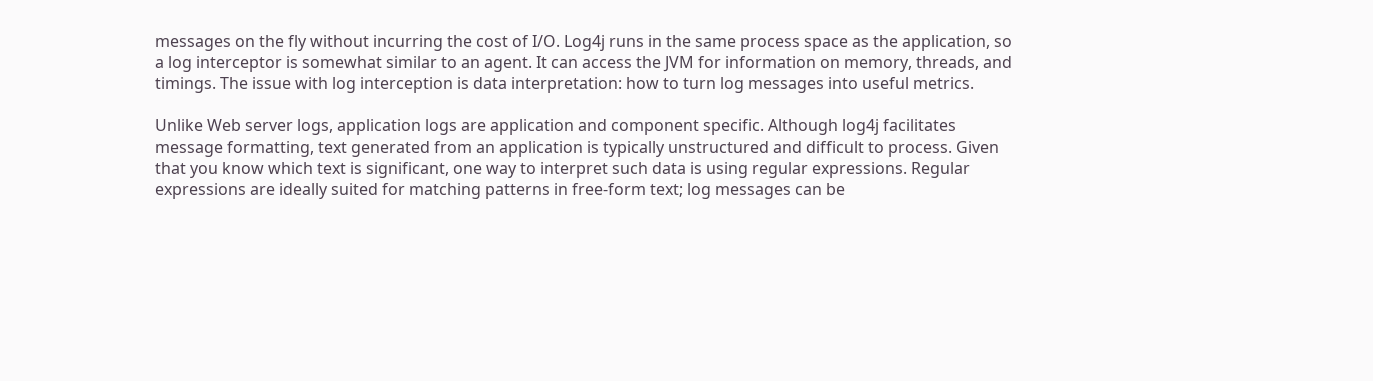messages on the fly without incurring the cost of I/O. Log4j runs in the same process space as the application, so a log interceptor is somewhat similar to an agent. It can access the JVM for information on memory, threads, and timings. The issue with log interception is data interpretation: how to turn log messages into useful metrics.

Unlike Web server logs, application logs are application and component specific. Although log4j facilitates message formatting, text generated from an application is typically unstructured and difficult to process. Given that you know which text is significant, one way to interpret such data is using regular expressions. Regular expressions are ideally suited for matching patterns in free-form text; log messages can be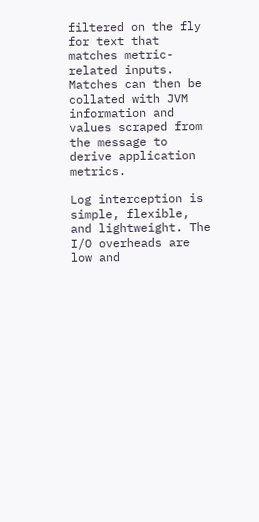filtered on the fly for text that matches metric-related inputs. Matches can then be collated with JVM information and values scraped from the message to derive application metrics.

Log interception is simple, flexible, and lightweight. The I/O overheads are low and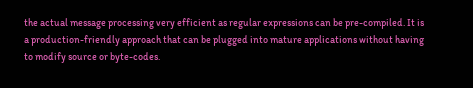the actual message processing very efficient as regular expressions can be pre-compiled. It is a production-friendly approach that can be plugged into mature applications without having to modify source or byte-codes.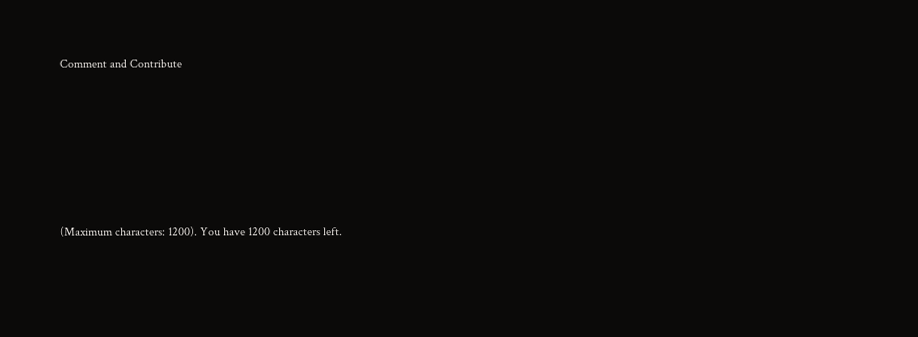Comment and Contribute






(Maximum characters: 1200). You have 1200 characters left.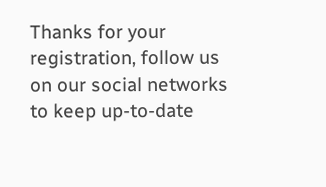Thanks for your registration, follow us on our social networks to keep up-to-date